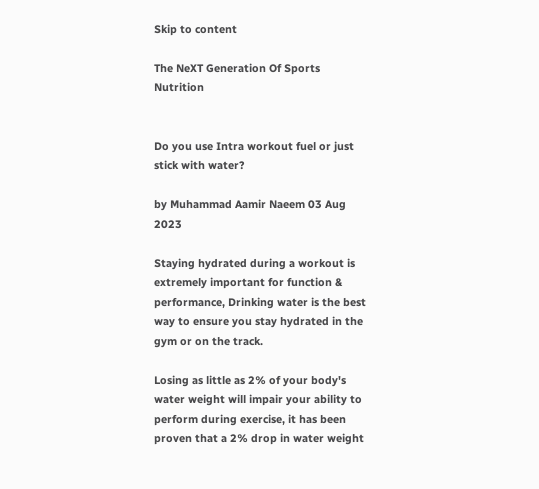Skip to content

The NeXT Generation Of Sports Nutrition


Do you use Intra workout fuel or just stick with water?

by Muhammad Aamir Naeem 03 Aug 2023

Staying hydrated during a workout is extremely important for function & performance, Drinking water is the best way to ensure you stay hydrated in the gym or on the track.

Losing as little as 2% of your body's water weight will impair your ability to perform during exercise, it has been proven that a 2% drop in water weight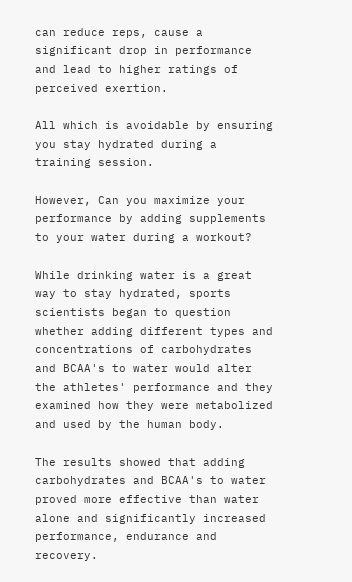can reduce reps, cause a significant drop in performance and lead to higher ratings of perceived exertion.

All which is avoidable by ensuring you stay hydrated during a training session.

However, Can you maximize your performance by adding supplements to your water during a workout?

While drinking water is a great way to stay hydrated, sports scientists began to question whether adding different types and concentrations of carbohydrates and BCAA's to water would alter the athletes' performance and they examined how they were metabolized and used by the human body.

The results showed that adding carbohydrates and BCAA's to water proved more effective than water alone and significantly increased performance, endurance and recovery.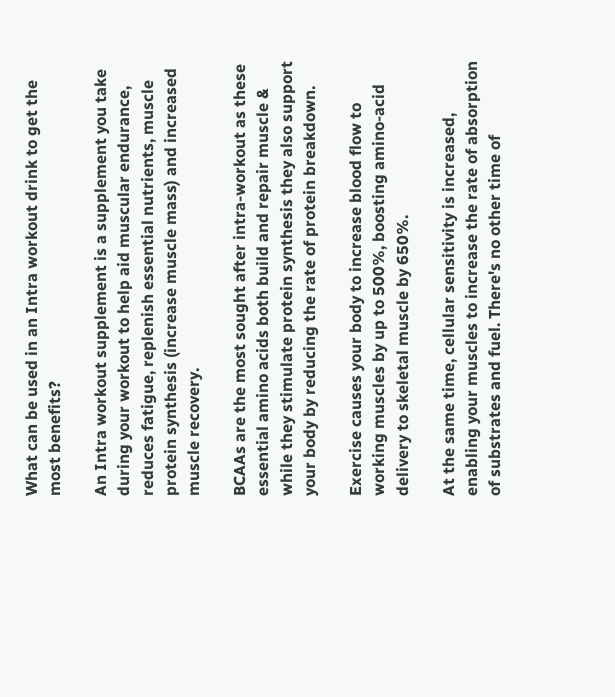What can be used in an Intra workout drink to get the most benefits?

An Intra workout supplement is a supplement you take during your workout to help aid muscular endurance, reduces fatigue, replenish essential nutrients, muscle protein synthesis (increase muscle mass) and increased muscle recovery.

BCAAs are the most sought after intra-workout as these essential amino acids both build and repair muscle & while they stimulate protein synthesis they also support your body by reducing the rate of protein breakdown.

Exercise causes your body to increase blood flow to working muscles by up to 500%, boosting amino-acid delivery to skeletal muscle by 650%.

At the same time, cellular sensitivity is increased, enabling your muscles to increase the rate of absorption of substrates and fuel. There's no other time of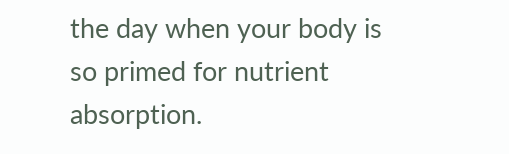the day when your body is so primed for nutrient absorption.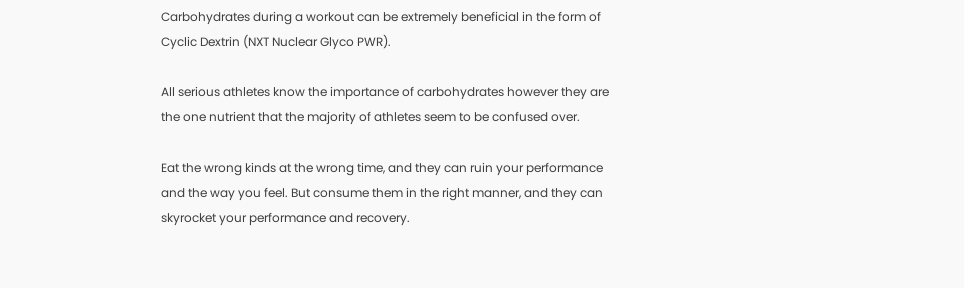Carbohydrates during a workout can be extremely beneficial in the form of Cyclic Dextrin (NXT Nuclear Glyco PWR).

All serious athletes know the importance of carbohydrates however they are the one nutrient that the majority of athletes seem to be confused over.

Eat the wrong kinds at the wrong time, and they can ruin your performance and the way you feel. But consume them in the right manner, and they can skyrocket your performance and recovery.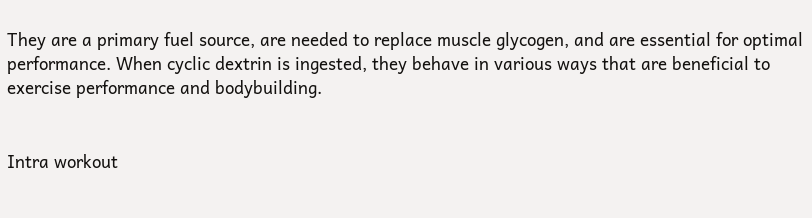They are a primary fuel source, are needed to replace muscle glycogen, and are essential for optimal performance. When cyclic dextrin is ingested, they behave in various ways that are beneficial to exercise performance and bodybuilding.


Intra workout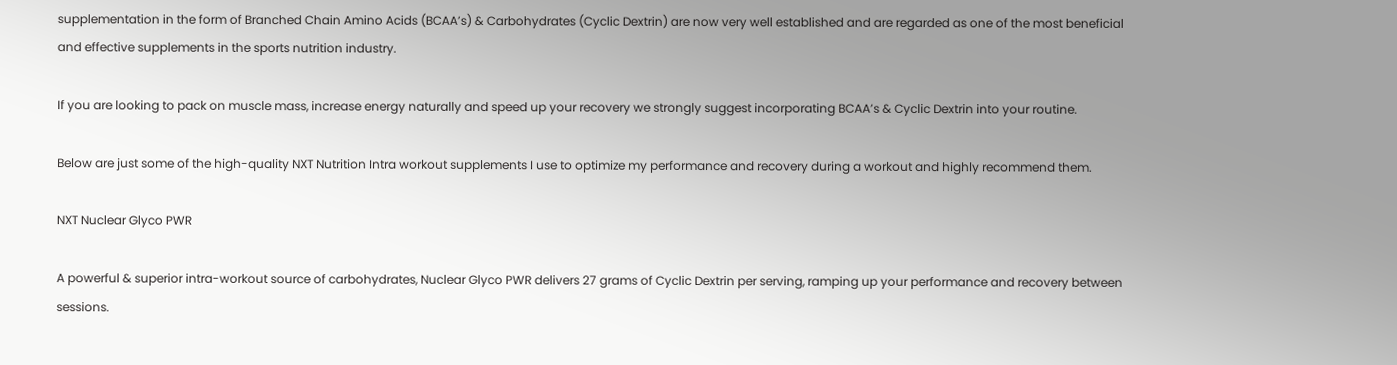supplementation in the form of Branched Chain Amino Acids (BCAA’s) & Carbohydrates (Cyclic Dextrin) are now very well established and are regarded as one of the most beneficial and effective supplements in the sports nutrition industry.

If you are looking to pack on muscle mass, increase energy naturally and speed up your recovery we strongly suggest incorporating BCAA’s & Cyclic Dextrin into your routine.

Below are just some of the high-quality NXT Nutrition Intra workout supplements I use to optimize my performance and recovery during a workout and highly recommend them.

NXT Nuclear Glyco PWR

A powerful & superior intra-workout source of carbohydrates, Nuclear Glyco PWR delivers 27 grams of Cyclic Dextrin per serving, ramping up your performance and recovery between sessions.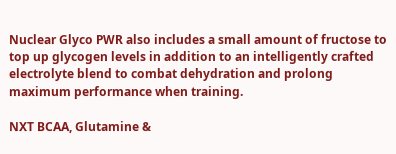Nuclear Glyco PWR also includes a small amount of fructose to top up glycogen levels in addition to an intelligently crafted electrolyte blend to combat dehydration and prolong maximum performance when training.

NXT BCAA, Glutamine &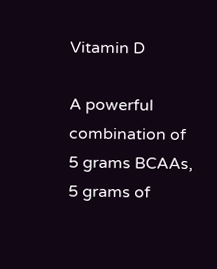Vitamin D

A powerful combination of 5 grams BCAAs, 5 grams of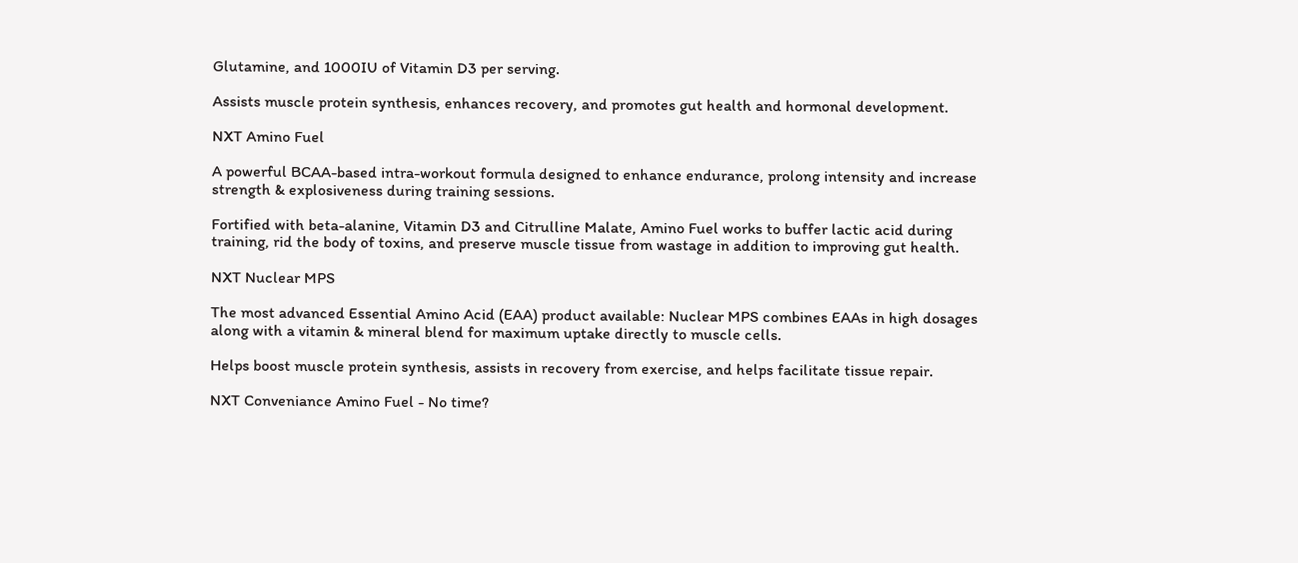Glutamine, and 1000IU of Vitamin D3 per serving.

Assists muscle protein synthesis, enhances recovery, and promotes gut health and hormonal development.

NXT Amino Fuel

A powerful BCAA-based intra-workout formula designed to enhance endurance, prolong intensity and increase strength & explosiveness during training sessions.

Fortified with beta-alanine, Vitamin D3 and Citrulline Malate, Amino Fuel works to buffer lactic acid during training, rid the body of toxins, and preserve muscle tissue from wastage in addition to improving gut health.

NXT Nuclear MPS

The most advanced Essential Amino Acid (EAA) product available: Nuclear MPS combines EAAs in high dosages along with a vitamin & mineral blend for maximum uptake directly to muscle cells.

Helps boost muscle protein synthesis, assists in recovery from exercise, and helps facilitate tissue repair.

NXT Conveniance Amino Fuel - No time?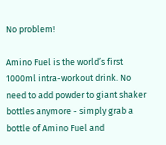No problem!

Amino Fuel is the world’s first 1000ml intra-workout drink. No need to add powder to giant shaker bottles anymore - simply grab a bottle of Amino Fuel and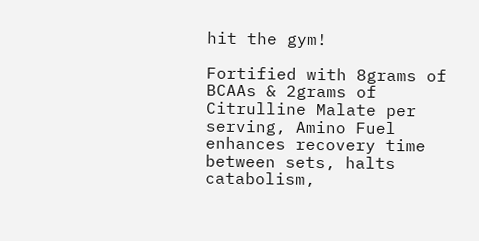hit the gym!

Fortified with 8grams of BCAAs & 2grams of Citrulline Malate per serving, Amino Fuel enhances recovery time between sets, halts catabolism,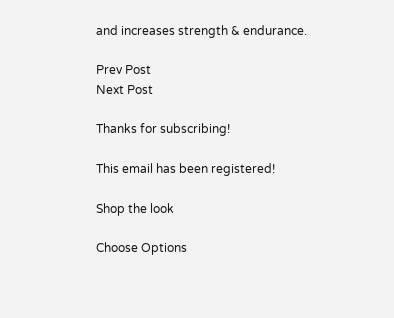and increases strength & endurance.

Prev Post
Next Post

Thanks for subscribing!

This email has been registered!

Shop the look

Choose Options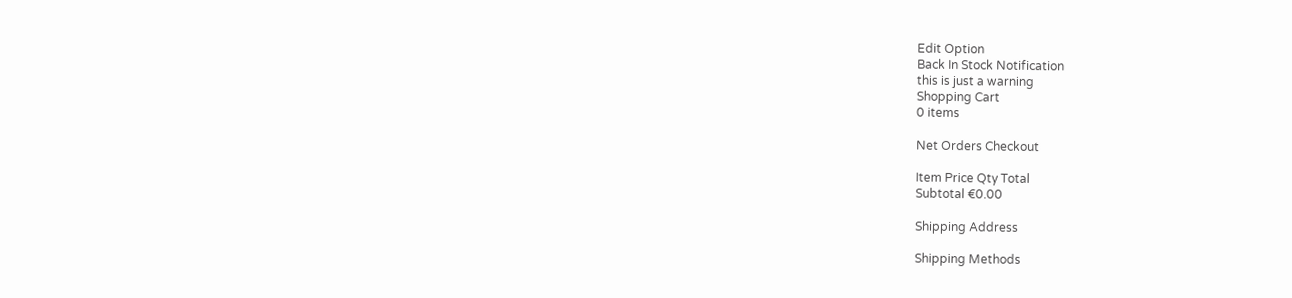Edit Option
Back In Stock Notification
this is just a warning
Shopping Cart
0 items

Net Orders Checkout

Item Price Qty Total
Subtotal €0.00

Shipping Address

Shipping Methods